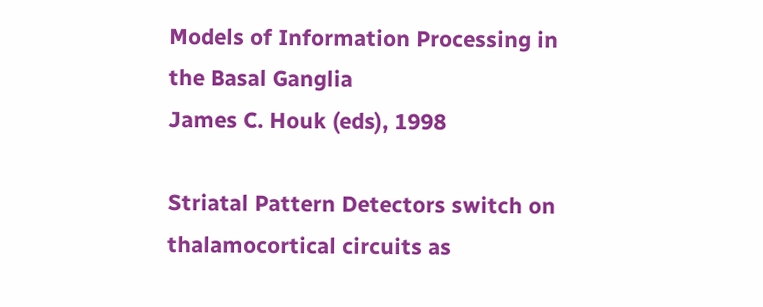Models of Information Processing in the Basal Ganglia
James C. Houk (eds), 1998

Striatal Pattern Detectors switch on thalamocortical circuits as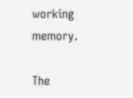working memory.

The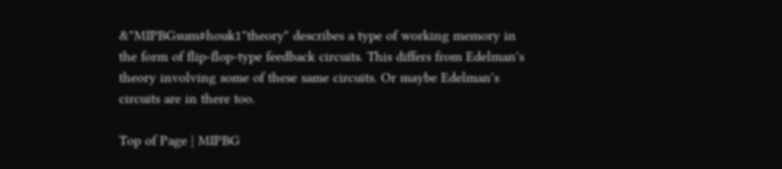&"MIPBGsum#houk1"theory" describes a type of working memory in the form of flip-flop-type feedback circuits. This differs from Edelman's theory involving some of these same circuits. Or maybe Edelman's circuits are in there too.

Top of Page | MIPBG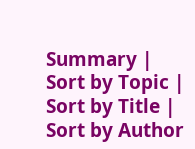Summary | Sort by Topic | Sort by Title | Sort by Author